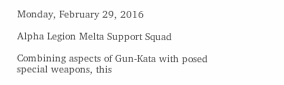Monday, February 29, 2016

Alpha Legion Melta Support Squad

Combining aspects of Gun-Kata with posed special weapons, this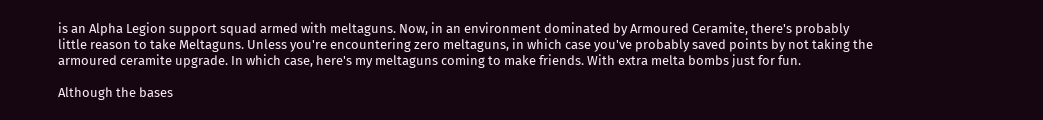is an Alpha Legion support squad armed with meltaguns. Now, in an environment dominated by Armoured Ceramite, there's probably little reason to take Meltaguns. Unless you're encountering zero meltaguns, in which case you've probably saved points by not taking the armoured ceramite upgrade. In which case, here's my meltaguns coming to make friends. With extra melta bombs just for fun.

Although the bases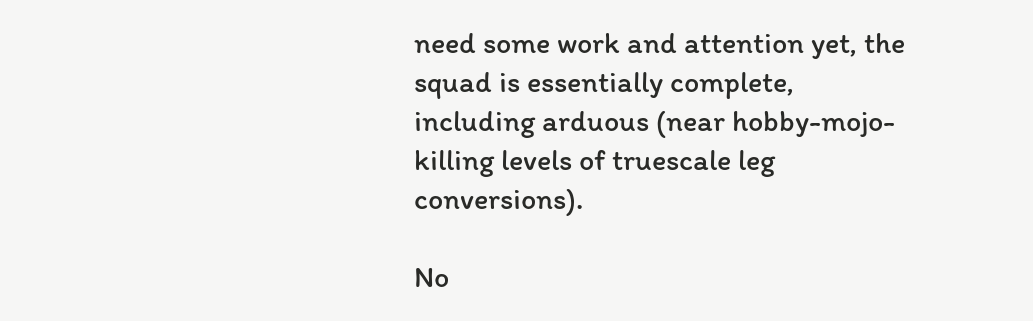need some work and attention yet, the squad is essentially complete, including arduous (near hobby-mojo-killing levels of truescale leg conversions).

No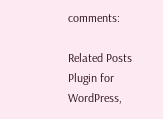comments:

Related Posts Plugin for WordPress,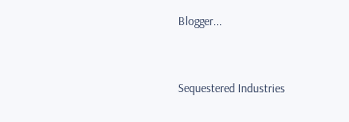Blogger...


Sequestered Industries